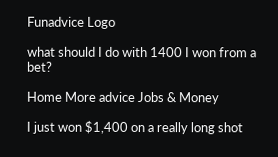Funadvice Logo

what should I do with 1400 I won from a bet?

Home More advice Jobs & Money

I just won $1,400 on a really long shot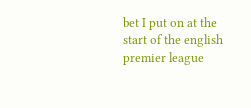bet I put on at the start of the english premier league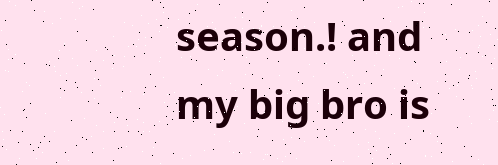season.! and my big bro is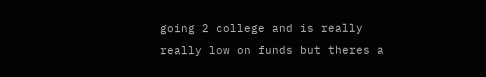going 2 college and is really really low on funds but theres a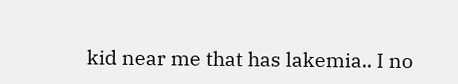kid near me that has lakemia.. I no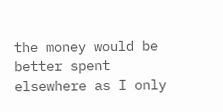the money would be better spent elsewhere as I only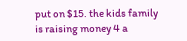put on $15. the kids family is raising money 4 a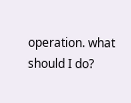operation. what should I do?